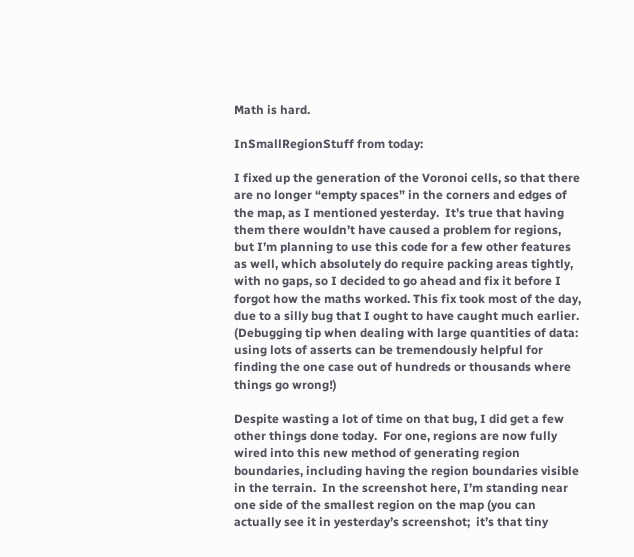Math is hard.

InSmallRegionStuff from today:

I fixed up the generation of the Voronoi cells, so that there are no longer “empty spaces” in the corners and edges of the map, as I mentioned yesterday.  It’s true that having them there wouldn’t have caused a problem for regions, but I’m planning to use this code for a few other features as well, which absolutely do require packing areas tightly, with no gaps, so I decided to go ahead and fix it before I forgot how the maths worked. This fix took most of the day, due to a silly bug that I ought to have caught much earlier.  (Debugging tip when dealing with large quantities of data:  using lots of asserts can be tremendously helpful for finding the one case out of hundreds or thousands where things go wrong!)

Despite wasting a lot of time on that bug, I did get a few other things done today.  For one, regions are now fully wired into this new method of generating region boundaries, including having the region boundaries visible in the terrain.  In the screenshot here, I’m standing near one side of the smallest region on the map (you can actually see it in yesterday’s screenshot;  it’s that tiny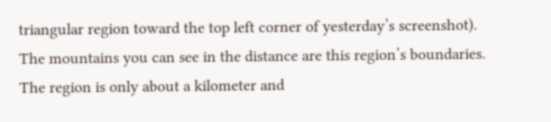triangular region toward the top left corner of yesterday’s screenshot).   The mountains you can see in the distance are this region’s boundaries.  The region is only about a kilometer and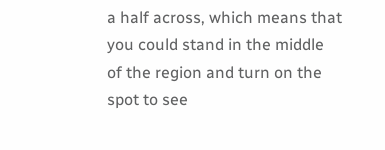a half across, which means that you could stand in the middle of the region and turn on the spot to see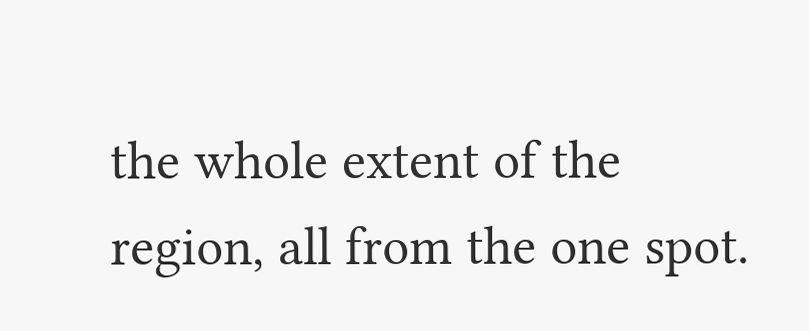the whole extent of the region, all from the one spot.